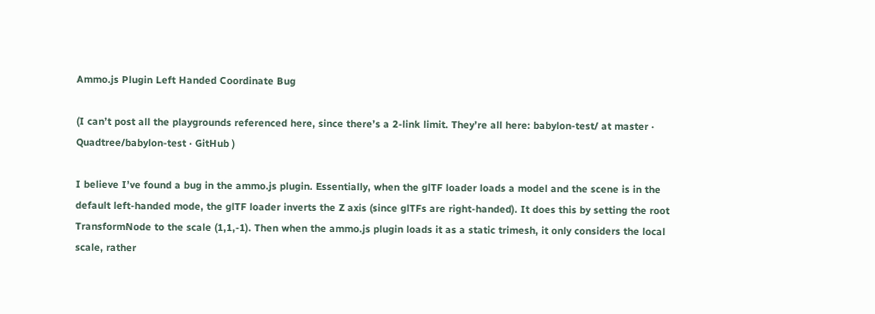Ammo.js Plugin Left Handed Coordinate Bug

(I can’t post all the playgrounds referenced here, since there’s a 2-link limit. They’re all here: babylon-test/ at master · Quadtree/babylon-test · GitHub )

I believe I’ve found a bug in the ammo.js plugin. Essentially, when the glTF loader loads a model and the scene is in the default left-handed mode, the glTF loader inverts the Z axis (since glTFs are right-handed). It does this by setting the root TransformNode to the scale (1,1,-1). Then when the ammo.js plugin loads it as a static trimesh, it only considers the local scale, rather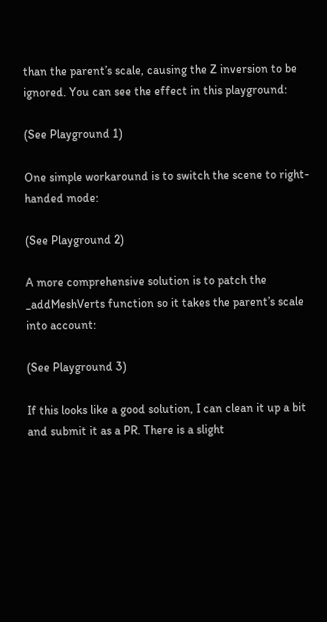than the parent’s scale, causing the Z inversion to be ignored. You can see the effect in this playground:

(See Playground 1)

One simple workaround is to switch the scene to right-handed mode:

(See Playground 2)

A more comprehensive solution is to patch the _addMeshVerts function so it takes the parent’s scale into account:

(See Playground 3)

If this looks like a good solution, I can clean it up a bit and submit it as a PR. There is a slight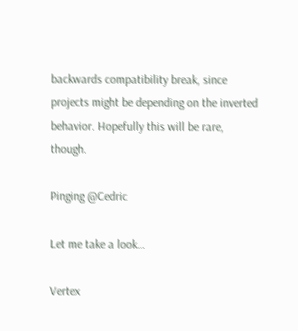backwards compatibility break, since projects might be depending on the inverted behavior. Hopefully this will be rare, though.

Pinging @Cedric

Let me take a look…

Vertex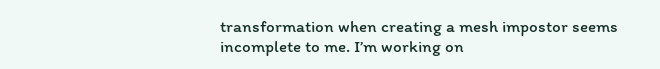transformation when creating a mesh impostor seems incomplete to me. I’m working on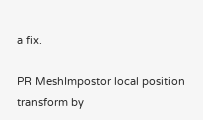a fix.

PR MeshImpostor local position transform by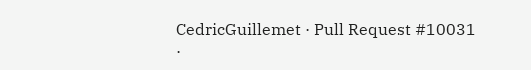CedricGuillemet · Pull Request #10031 ·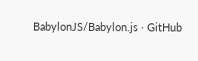BabylonJS/Babylon.js · GitHub